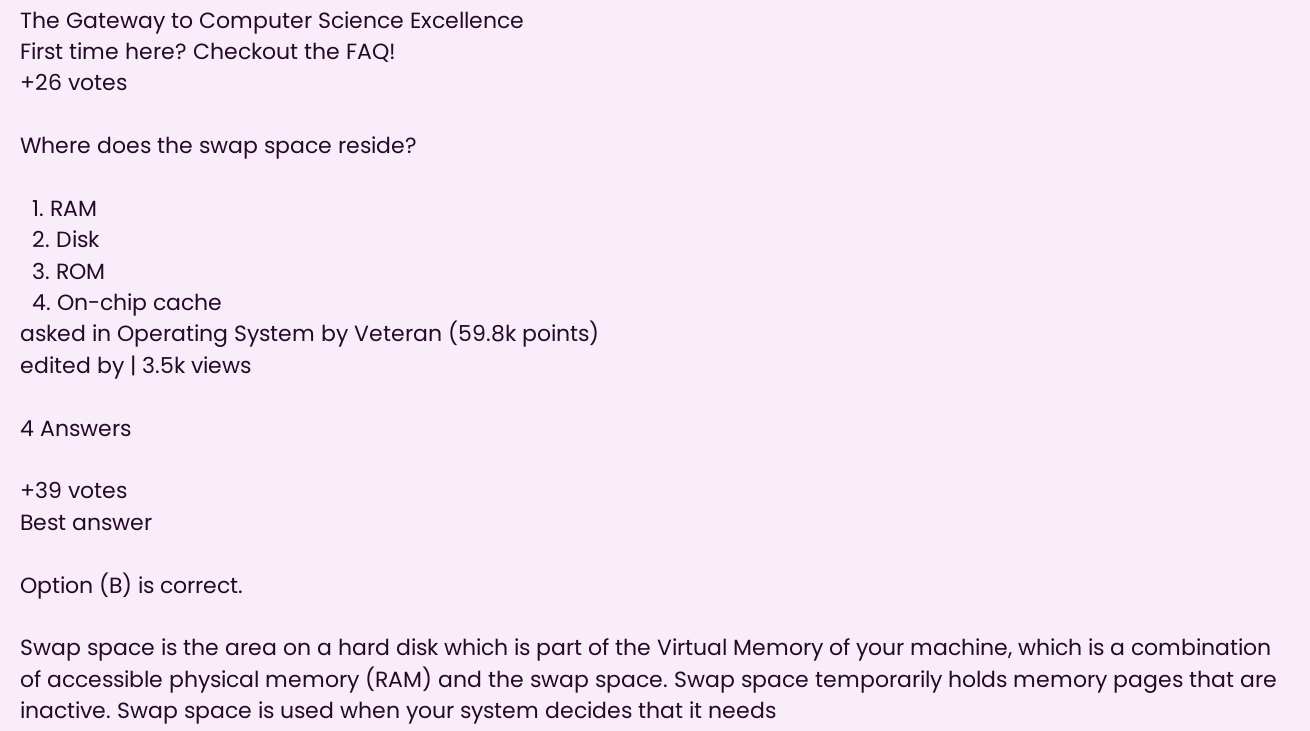The Gateway to Computer Science Excellence
First time here? Checkout the FAQ!
+26 votes

Where does the swap space reside?

  1. RAM
  2. Disk
  3. ROM
  4. On-chip cache
asked in Operating System by Veteran (59.8k points)
edited by | 3.5k views

4 Answers

+39 votes
Best answer

Option (B) is correct.

Swap space is the area on a hard disk which is part of the Virtual Memory of your machine, which is a combination of accessible physical memory (RAM) and the swap space. Swap space temporarily holds memory pages that are inactive. Swap space is used when your system decides that it needs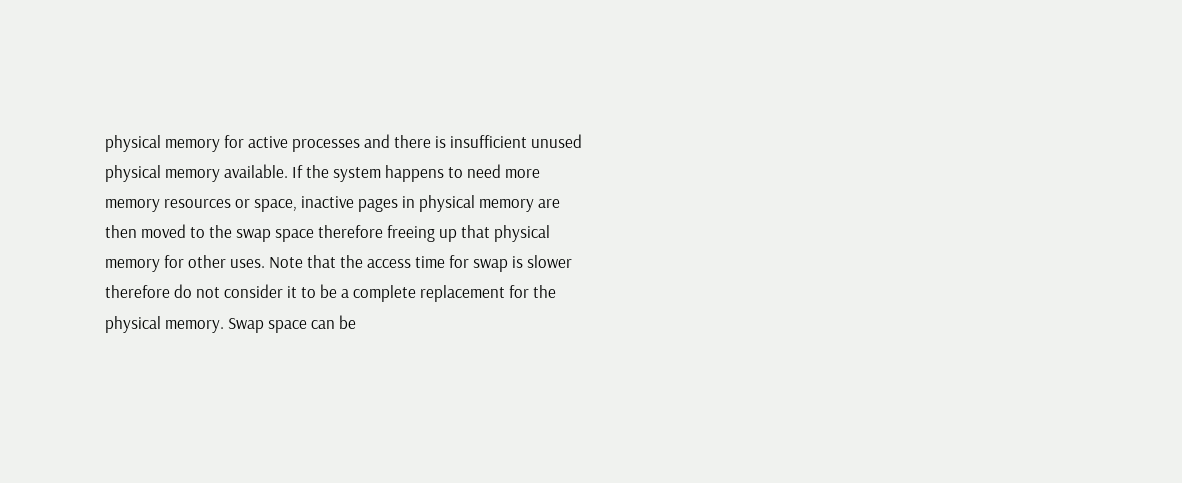physical memory for active processes and there is insufficient unused physical memory available. If the system happens to need more memory resources or space, inactive pages in physical memory are then moved to the swap space therefore freeing up that physical memory for other uses. Note that the access time for swap is slower therefore do not consider it to be a complete replacement for the physical memory. Swap space can be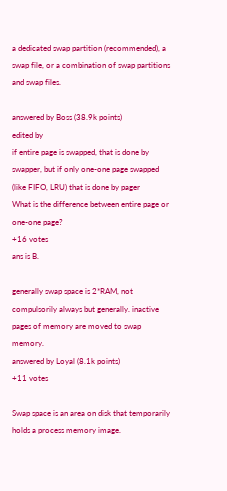a dedicated swap partition (recommended), a swap file, or a combination of swap partitions and swap files.

answered by Boss (38.9k points)
edited by
if entire page is swapped, that is done by swapper, but if only one-one page swapped (like FIFO, LRU) that is done by pager
What is the difference between entire page or  one-one page?
+16 votes
ans is B.

generally swap space is 2*RAM, not compulsorily always but generally. inactive pages of memory are moved to swap memory.
answered by Loyal (8.1k points)
+11 votes

Swap space is an area on disk that temporarily holds a process memory image.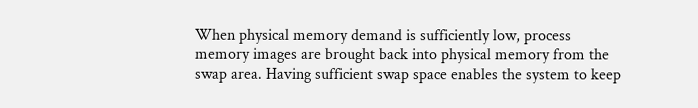When physical memory demand is sufficiently low, process memory images are brought back into physical memory from the swap area. Having sufficient swap space enables the system to keep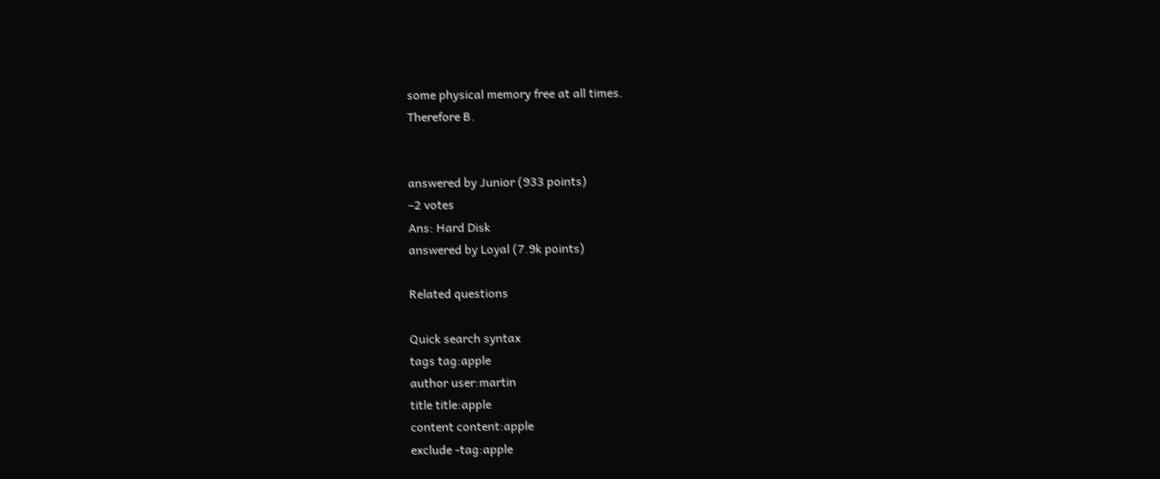some physical memory free at all times.
Therefore B.


answered by Junior (933 points)
–2 votes
Ans: Hard Disk
answered by Loyal (7.9k points)

Related questions

Quick search syntax
tags tag:apple
author user:martin
title title:apple
content content:apple
exclude -tag:apple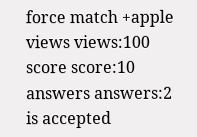force match +apple
views views:100
score score:10
answers answers:2
is accepted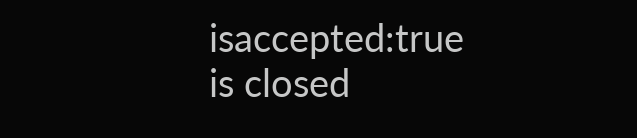isaccepted:true
is closed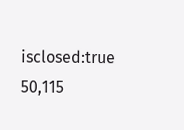isclosed:true
50,115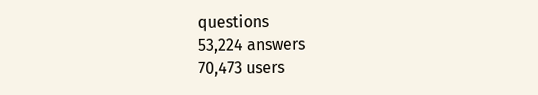questions
53,224 answers
70,473 users